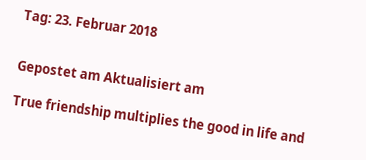Tag: 23. Februar 2018


Gepostet am Aktualisiert am

True friendship multiplies the good in life and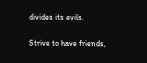divides its evils.

Strive to have friends,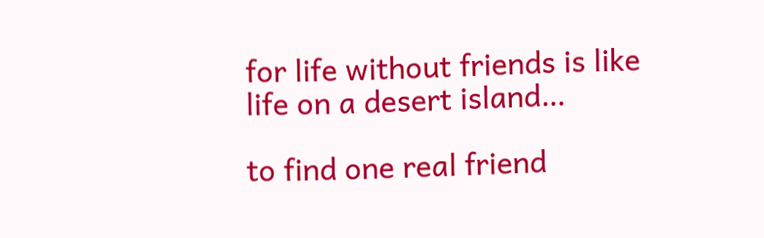for life without friends is like life on a desert island…

to find one real friend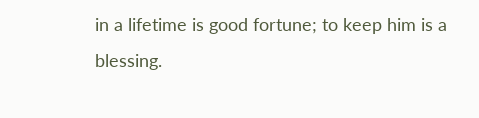in a lifetime is good fortune; to keep him is a blessing.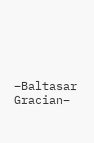–Baltasar Gracian–